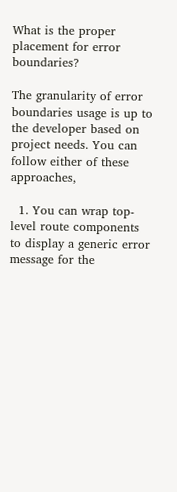What is the proper placement for error boundaries?

The granularity of error boundaries usage is up to the developer based on project needs. You can follow either of these approaches,

  1. You can wrap top-level route components to display a generic error message for the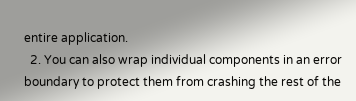entire application.
  2. You can also wrap individual components in an error boundary to protect them from crashing the rest of the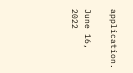application.

June 16, 2022